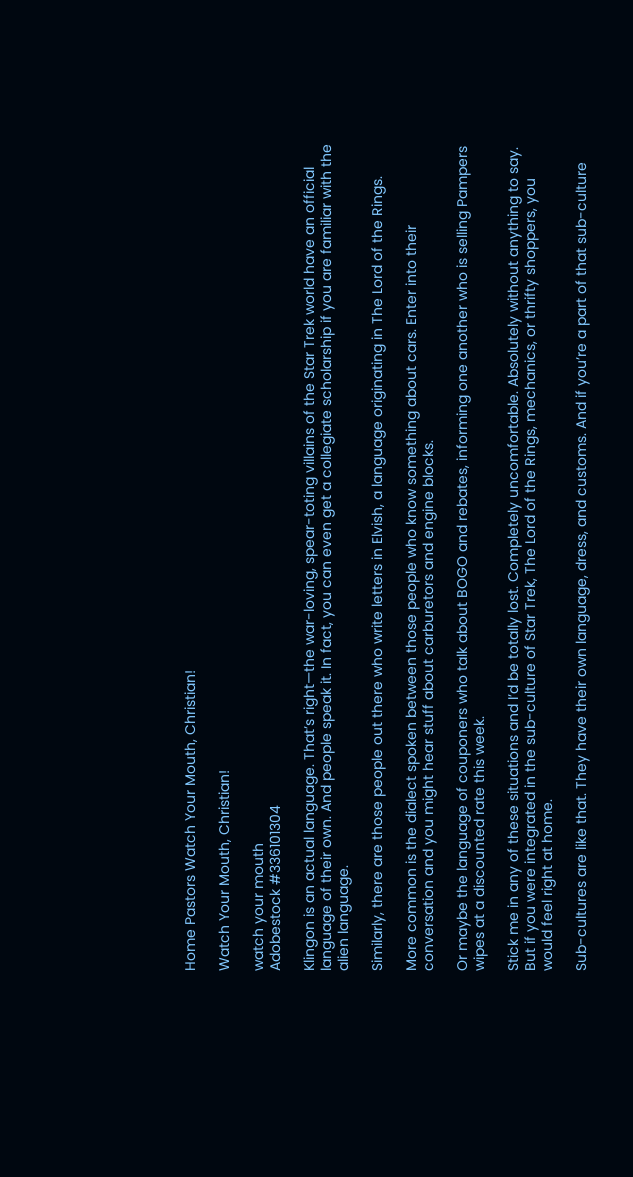Home Pastors Watch Your Mouth, Christian!

Watch Your Mouth, Christian!

watch your mouth
Adobestock #336101304

Klingon is an actual language. That’s right—the war-loving, spear-toting villains of the Star Trek world have an official language of their own. And people speak it. In fact, you can even get a collegiate scholarship if you are familiar with the alien language.

Similarly, there are those people out there who write letters in Elvish, a language originating in The Lord of the Rings.

More common is the dialect spoken between those people who know something about cars. Enter into their conversation and you might hear stuff about carburetors and engine blocks.

Or maybe the language of couponers who talk about BOGO and rebates, informing one another who is selling Pampers wipes at a discounted rate this week.

Stick me in any of these situations and I’d be totally lost. Completely uncomfortable. Absolutely without anything to say. But if you were integrated in the sub-culture of Star Trek, The Lord of the Rings, mechanics, or thrifty shoppers, you would feel right at home.

Sub-cultures are like that. They have their own language, dress, and customs. And if you’re a part of that sub-culture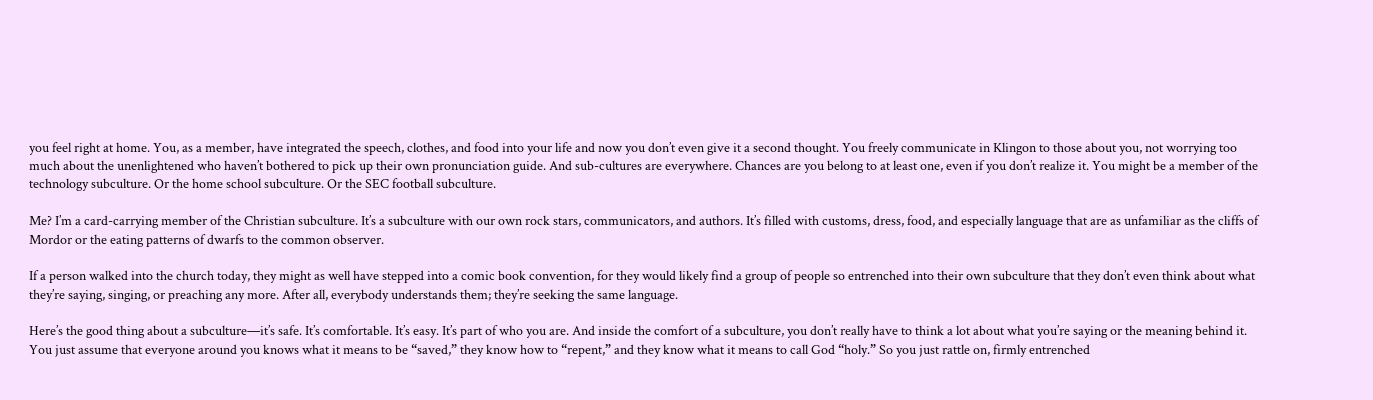you feel right at home. You, as a member, have integrated the speech, clothes, and food into your life and now you don’t even give it a second thought. You freely communicate in Klingon to those about you, not worrying too much about the unenlightened who haven’t bothered to pick up their own pronunciation guide. And sub-cultures are everywhere. Chances are you belong to at least one, even if you don’t realize it. You might be a member of the technology subculture. Or the home school subculture. Or the SEC football subculture.

Me? I’m a card-carrying member of the Christian subculture. It’s a subculture with our own rock stars, communicators, and authors. It’s filled with customs, dress, food, and especially language that are as unfamiliar as the cliffs of Mordor or the eating patterns of dwarfs to the common observer.

If a person walked into the church today, they might as well have stepped into a comic book convention, for they would likely find a group of people so entrenched into their own subculture that they don’t even think about what they’re saying, singing, or preaching any more. After all, everybody understands them; they’re seeking the same language.

Here’s the good thing about a subculture—it’s safe. It’s comfortable. It’s easy. It’s part of who you are. And inside the comfort of a subculture, you don’t really have to think a lot about what you’re saying or the meaning behind it. You just assume that everyone around you knows what it means to be “saved,” they know how to “repent,” and they know what it means to call God “holy.” So you just rattle on, firmly entrenched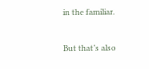in the familiar.

But that’s also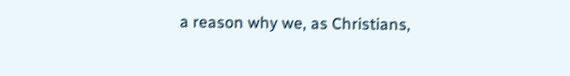a reason why we, as Christians,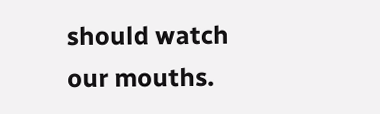should watch our mouths.